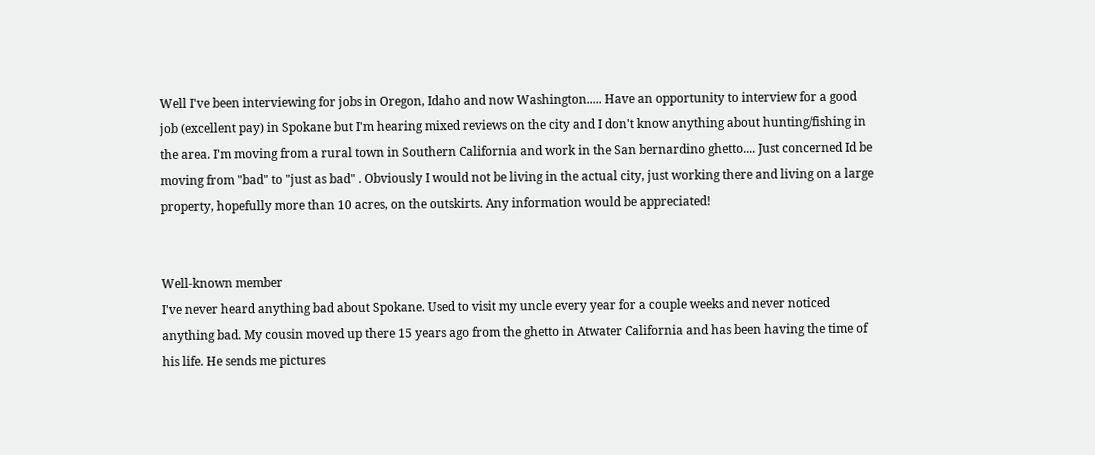Well I've been interviewing for jobs in Oregon, Idaho and now Washington..... Have an opportunity to interview for a good job (excellent pay) in Spokane but I'm hearing mixed reviews on the city and I don't know anything about hunting/fishing in the area. I'm moving from a rural town in Southern California and work in the San bernardino ghetto.... Just concerned Id be moving from "bad" to "just as bad" . Obviously I would not be living in the actual city, just working there and living on a large property, hopefully more than 10 acres, on the outskirts. Any information would be appreciated!


Well-known member
I've never heard anything bad about Spokane. Used to visit my uncle every year for a couple weeks and never noticed anything bad. My cousin moved up there 15 years ago from the ghetto in Atwater California and has been having the time of his life. He sends me pictures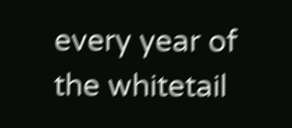every year of the whitetail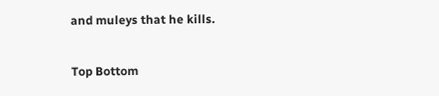and muleys that he kills.

Top Bottom